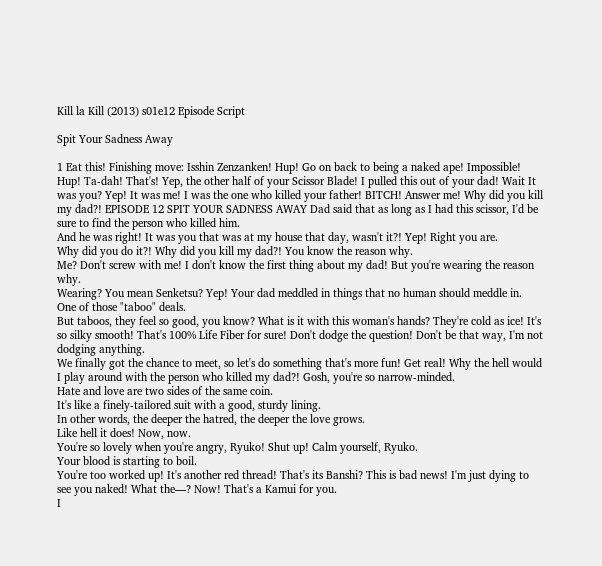Kill la Kill (2013) s01e12 Episode Script

Spit Your Sadness Away

1 Eat this! Finishing move: Isshin Zenzanken! Hup! Go on back to being a naked ape! Impossible! Hup! Ta-dah! That's! Yep, the other half of your Scissor Blade! I pulled this out of your dad! Wait It was you? Yep! It was me! I was the one who killed your father! BITCH! Answer me! Why did you kill my dad?! EPISODE 12 SPIT YOUR SADNESS AWAY Dad said that as long as I had this scissor, I'd be sure to find the person who killed him.
And he was right! It was you that was at my house that day, wasn't it?! Yep! Right you are.
Why did you do it?! Why did you kill my dad?! You know the reason why.
Me? Don't screw with me! I don't know the first thing about my dad! But you're wearing the reason why.
Wearing? You mean Senketsu? Yep! Your dad meddled in things that no human should meddle in.
One of those "taboo" deals.
But taboos, they feel so good, you know? What is it with this woman's hands? They're cold as ice! It's so silky smooth! That's 100% Life Fiber for sure! Don't dodge the question! Don't be that way, I'm not dodging anything.
We finally got the chance to meet, so let's do something that's more fun! Get real! Why the hell would I play around with the person who killed my dad?! Gosh, you're so narrow-minded.
Hate and love are two sides of the same coin.
It's like a finely-tailored suit with a good, sturdy lining.
In other words, the deeper the hatred, the deeper the love grows.
Like hell it does! Now, now.
You're so lovely when you're angry, Ryuko! Shut up! Calm yourself, Ryuko.
Your blood is starting to boil.
You're too worked up! It's another red thread! That's its Banshi? This is bad news! I'm just dying to see you naked! What the—? Now! That's a Kamui for you.
I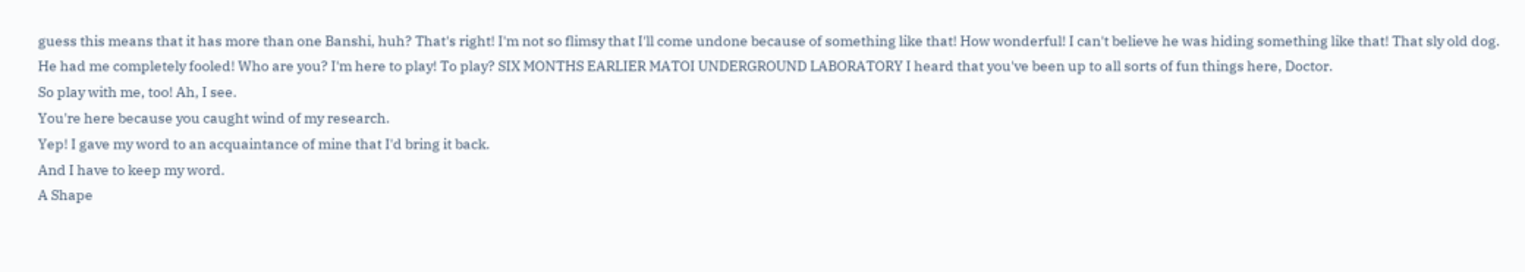guess this means that it has more than one Banshi, huh? That's right! I'm not so flimsy that I'll come undone because of something like that! How wonderful! I can't believe he was hiding something like that! That sly old dog.
He had me completely fooled! Who are you? I'm here to play! To play? SIX MONTHS EARLIER MATOI UNDERGROUND LABORATORY I heard that you've been up to all sorts of fun things here, Doctor.
So play with me, too! Ah, I see.
You're here because you caught wind of my research.
Yep! I gave my word to an acquaintance of mine that I'd bring it back.
And I have to keep my word.
A Shape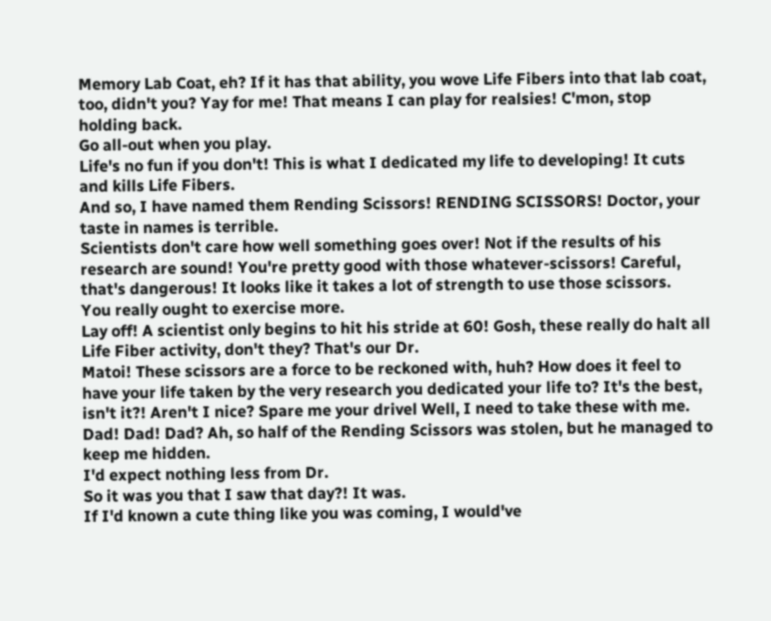Memory Lab Coat, eh? If it has that ability, you wove Life Fibers into that lab coat, too, didn't you? Yay for me! That means I can play for realsies! C'mon, stop holding back.
Go all-out when you play.
Life's no fun if you don't! This is what I dedicated my life to developing! It cuts and kills Life Fibers.
And so, I have named them Rending Scissors! RENDING SCISSORS! Doctor, your taste in names is terrible.
Scientists don't care how well something goes over! Not if the results of his research are sound! You're pretty good with those whatever-scissors! Careful, that's dangerous! It looks like it takes a lot of strength to use those scissors.
You really ought to exercise more.
Lay off! A scientist only begins to hit his stride at 60! Gosh, these really do halt all Life Fiber activity, don't they? That's our Dr.
Matoi! These scissors are a force to be reckoned with, huh? How does it feel to have your life taken by the very research you dedicated your life to? It's the best, isn't it?! Aren't I nice? Spare me your drivel Well, I need to take these with me.
Dad! Dad! Dad? Ah, so half of the Rending Scissors was stolen, but he managed to keep me hidden.
I'd expect nothing less from Dr.
So it was you that I saw that day?! It was.
If I'd known a cute thing like you was coming, I would've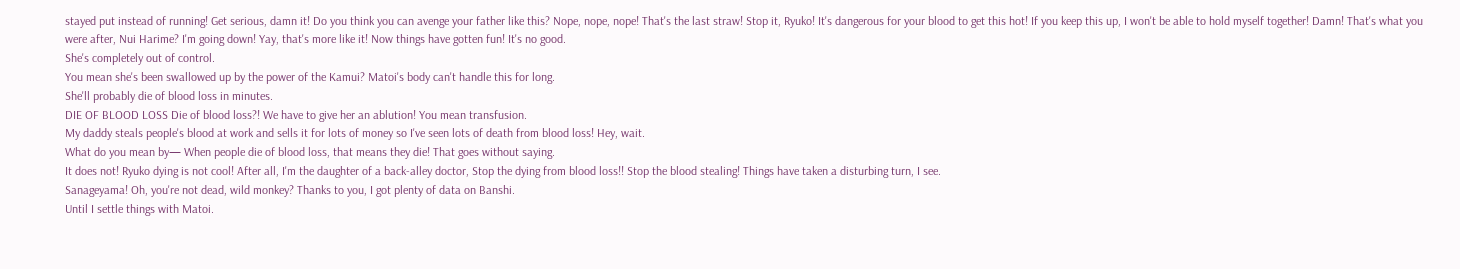stayed put instead of running! Get serious, damn it! Do you think you can avenge your father like this? Nope, nope, nope! That's the last straw! Stop it, Ryuko! It's dangerous for your blood to get this hot! If you keep this up, I won't be able to hold myself together! Damn! That's what you were after, Nui Harime? I'm going down! Yay, that's more like it! Now things have gotten fun! It's no good.
She's completely out of control.
You mean she's been swallowed up by the power of the Kamui? Matoi's body can't handle this for long.
She'll probably die of blood loss in minutes.
DIE OF BLOOD LOSS Die of blood loss?! We have to give her an ablution! You mean transfusion.
My daddy steals people's blood at work and sells it for lots of money so I've seen lots of death from blood loss! Hey, wait.
What do you mean by— When people die of blood loss, that means they die! That goes without saying.
It does not! Ryuko dying is not cool! After all, I'm the daughter of a back-alley doctor, Stop the dying from blood loss!! Stop the blood stealing! Things have taken a disturbing turn, I see.
Sanageyama! Oh, you're not dead, wild monkey? Thanks to you, I got plenty of data on Banshi.
Until I settle things with Matoi.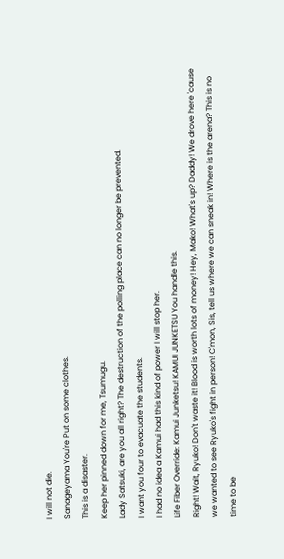I will not die.
Sanageyama You're Put on some clothes.
This is a disaster.
Keep her pinned down for me, Tsumugu.
Lady Satsuki, are you all right? The destruction of the polling place can no longer be prevented.
I want you four to evacuate the students.
I had no idea a Kamui had this kind of power I will stop her.
Life Fiber Override: Kamui Junketsu! KAMUI JUNKETSU You handle this.
Right! Wait, Ryuko! Don't waste it! Blood is worth lots of money! Hey, Mako! What's up? Daddy! We drove here 'cause we wanted to see Ryuko's fight in person! C'mon, Sis, tell us where we can sneak in! Where is the arena? This is no time to be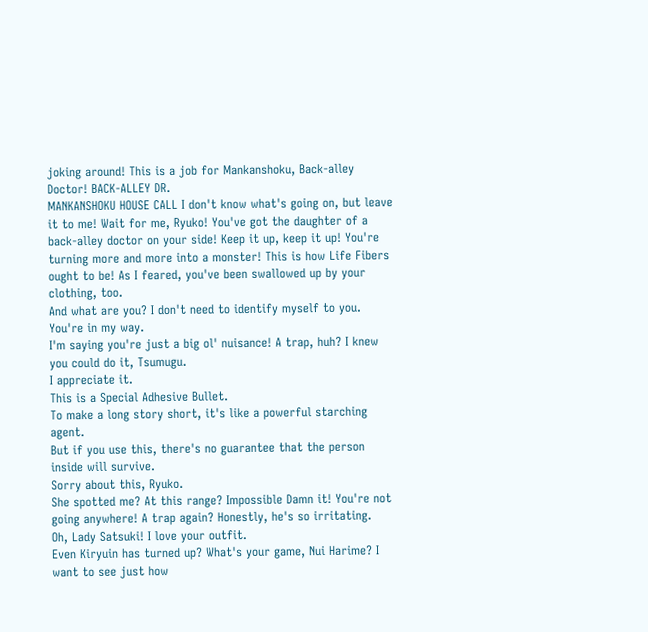joking around! This is a job for Mankanshoku, Back-alley Doctor! BACK-ALLEY DR.
MANKANSHOKU HOUSE CALL I don't know what's going on, but leave it to me! Wait for me, Ryuko! You've got the daughter of a back-alley doctor on your side! Keep it up, keep it up! You're turning more and more into a monster! This is how Life Fibers ought to be! As I feared, you've been swallowed up by your clothing, too.
And what are you? I don't need to identify myself to you.
You're in my way.
I'm saying you're just a big ol' nuisance! A trap, huh? I knew you could do it, Tsumugu.
I appreciate it.
This is a Special Adhesive Bullet.
To make a long story short, it's like a powerful starching agent.
But if you use this, there's no guarantee that the person inside will survive.
Sorry about this, Ryuko.
She spotted me? At this range? Impossible Damn it! You're not going anywhere! A trap again? Honestly, he's so irritating.
Oh, Lady Satsuki! I love your outfit.
Even Kiryuin has turned up? What's your game, Nui Harime? I want to see just how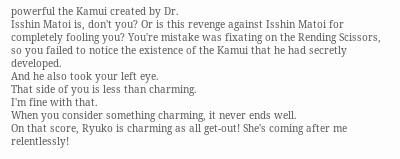powerful the Kamui created by Dr.
Isshin Matoi is, don't you? Or is this revenge against Isshin Matoi for completely fooling you? You're mistake was fixating on the Rending Scissors, so you failed to notice the existence of the Kamui that he had secretly developed.
And he also took your left eye.
That side of you is less than charming.
I'm fine with that.
When you consider something charming, it never ends well.
On that score, Ryuko is charming as all get-out! She's coming after me relentlessly!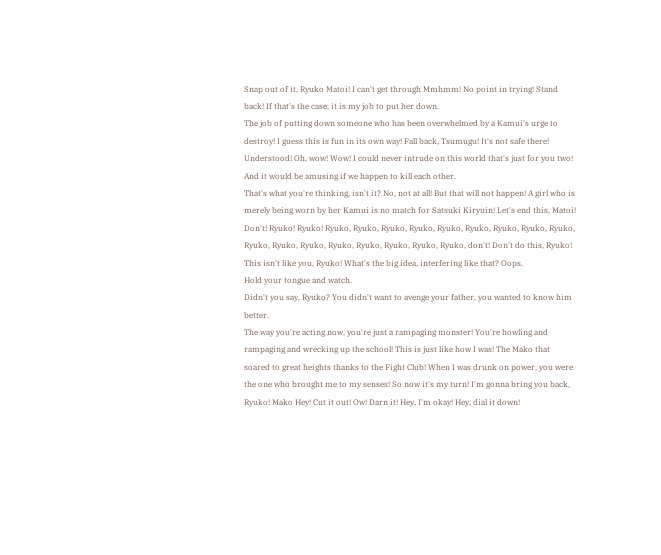Snap out of it, Ryuko Matoi! I can't get through Mmhmm! No point in trying! Stand back! If that's the case, it is my job to put her down.
The job of putting down someone who has been overwhelmed by a Kamui's urge to destroy! I guess this is fun in its own way! Fall back, Tsumugu! It's not safe there! Understood! Oh, wow! Wow! I could never intrude on this world that's just for you two! And it would be amusing if we happen to kill each other.
That's what you're thinking, isn't it? No, not at all! But that will not happen! A girl who is merely being worn by her Kamui is no match for Satsuki Kiryuin! Let's end this, Matoi! Don't! Ryuko! Ryuko! Ryuko, Ryuko, Ryuko, Ryuko, Ryuko, Ryuko, Ryuko, Ryuko, Ryuko, Ryuko, Ryuko, Ryuko, Ryuko, Ryuko, Ryuko, Ryuko, Ryuko, don't! Don't do this, Ryuko! This isn't like you, Ryuko! What's the big idea, interfering like that? Oops.
Hold your tongue and watch.
Didn't you say, Ryuko? You didn't want to avenge your father, you wanted to know him better.
The way you're acting now, you're just a rampaging monster! You're howling and rampaging and wrecking up the school! This is just like how I was! The Mako that soared to great heights thanks to the Fight Club! When I was drunk on power, you were the one who brought me to my senses! So now it's my turn! I'm gonna bring you back, Ryuko! Mako Hey! Cut it out! Ow! Darn it! Hey, I'm okay! Hey, dial it down!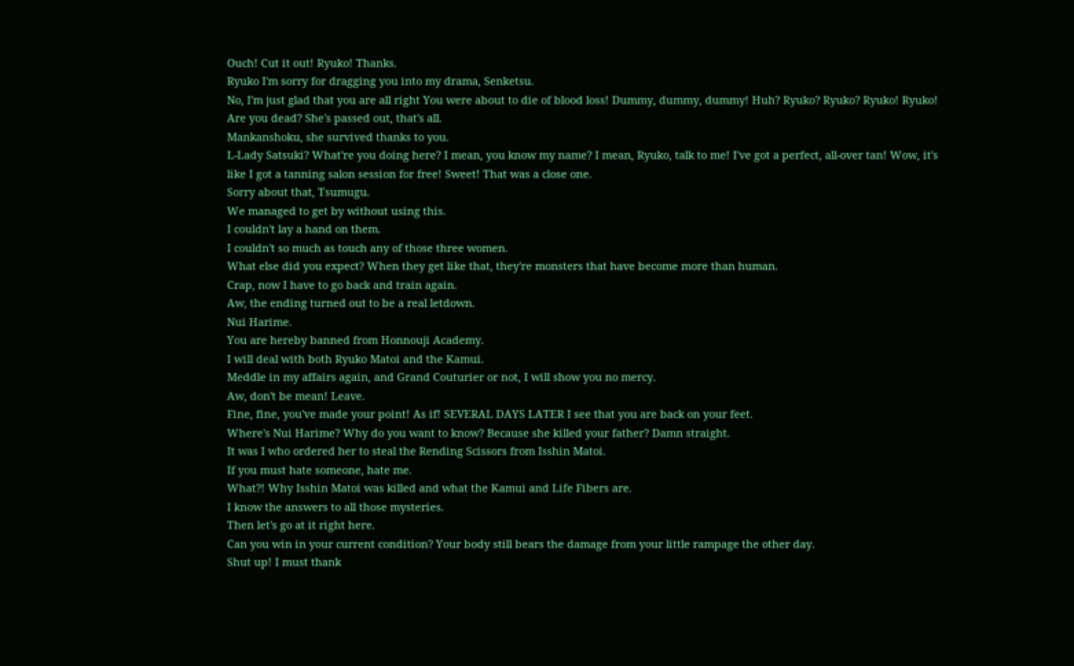Ouch! Cut it out! Ryuko! Thanks.
Ryuko I'm sorry for dragging you into my drama, Senketsu.
No, I'm just glad that you are all right You were about to die of blood loss! Dummy, dummy, dummy! Huh? Ryuko? Ryuko? Ryuko! Ryuko! Are you dead? She's passed out, that's all.
Mankanshoku, she survived thanks to you.
L-Lady Satsuki? What're you doing here? I mean, you know my name? I mean, Ryuko, talk to me! I've got a perfect, all-over tan! Wow, it's like I got a tanning salon session for free! Sweet! That was a close one.
Sorry about that, Tsumugu.
We managed to get by without using this.
I couldn't lay a hand on them.
I couldn't so much as touch any of those three women.
What else did you expect? When they get like that, they're monsters that have become more than human.
Crap, now I have to go back and train again.
Aw, the ending turned out to be a real letdown.
Nui Harime.
You are hereby banned from Honnouji Academy.
I will deal with both Ryuko Matoi and the Kamui.
Meddle in my affairs again, and Grand Couturier or not, I will show you no mercy.
Aw, don't be mean! Leave.
Fine, fine, you've made your point! As if! SEVERAL DAYS LATER I see that you are back on your feet.
Where's Nui Harime? Why do you want to know? Because she killed your father? Damn straight.
It was I who ordered her to steal the Rending Scissors from Isshin Matoi.
If you must hate someone, hate me.
What?! Why Isshin Matoi was killed and what the Kamui and Life Fibers are.
I know the answers to all those mysteries.
Then let's go at it right here.
Can you win in your current condition? Your body still bears the damage from your little rampage the other day.
Shut up! I must thank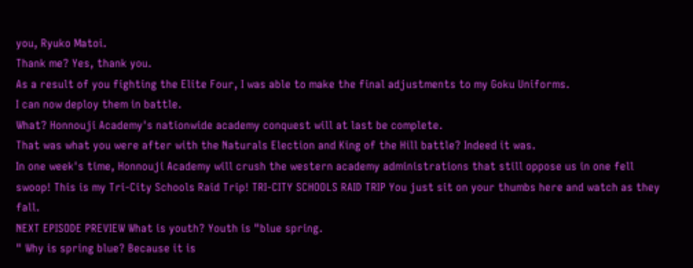you, Ryuko Matoi.
Thank me? Yes, thank you.
As a result of you fighting the Elite Four, I was able to make the final adjustments to my Goku Uniforms.
I can now deploy them in battle.
What? Honnouji Academy's nationwide academy conquest will at last be complete.
That was what you were after with the Naturals Election and King of the Hill battle? Indeed it was.
In one week's time, Honnouji Academy will crush the western academy administrations that still oppose us in one fell swoop! This is my Tri-City Schools Raid Trip! TRI-CITY SCHOOLS RAID TRIP You just sit on your thumbs here and watch as they fall.
NEXT EPISODE PREVIEW What is youth? Youth is "blue spring.
" Why is spring blue? Because it is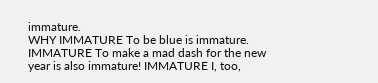immature.
WHY IMMATURE To be blue is immature.
IMMATURE To make a mad dash for the new year is also immature! IMMATURE I, too,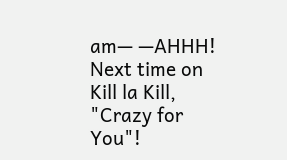am— —AHHH! Next time on Kill la Kill, "Crazy for You"!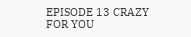EPISODE 13 CRAZY FOR YOU